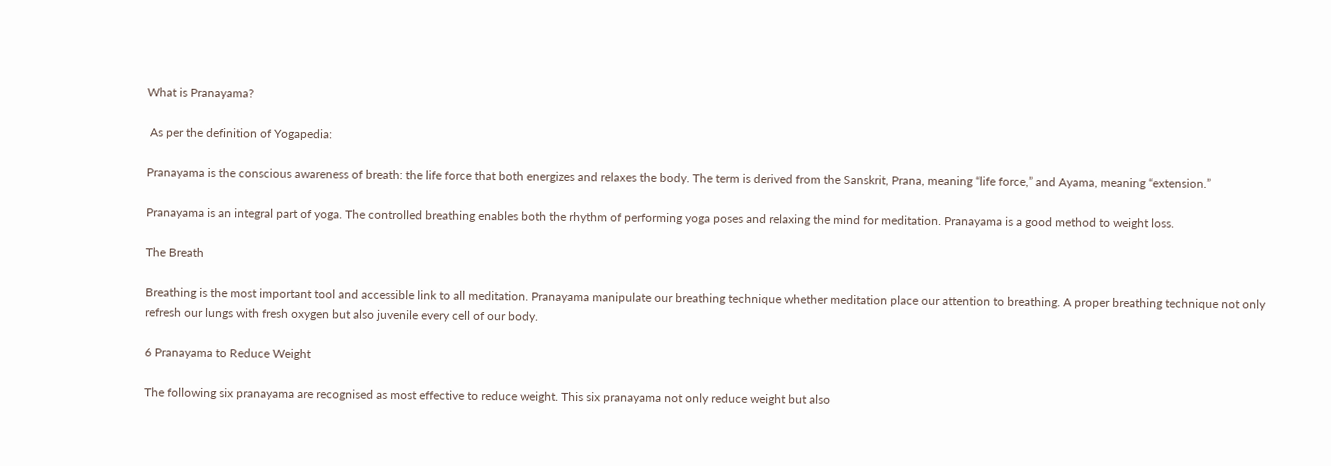What is Pranayama?

 As per the definition of Yogapedia:

Pranayama is the conscious awareness of breath: the life force that both energizes and relaxes the body. The term is derived from the Sanskrit, Prana, meaning “life force,” and Ayama, meaning “extension.”

Pranayama is an integral part of yoga. The controlled breathing enables both the rhythm of performing yoga poses and relaxing the mind for meditation. Pranayama is a good method to weight loss.

The Breath

Breathing is the most important tool and accessible link to all meditation. Pranayama manipulate our breathing technique whether meditation place our attention to breathing. A proper breathing technique not only refresh our lungs with fresh oxygen but also juvenile every cell of our body.

6 Pranayama to Reduce Weight

The following six pranayama are recognised as most effective to reduce weight. This six pranayama not only reduce weight but also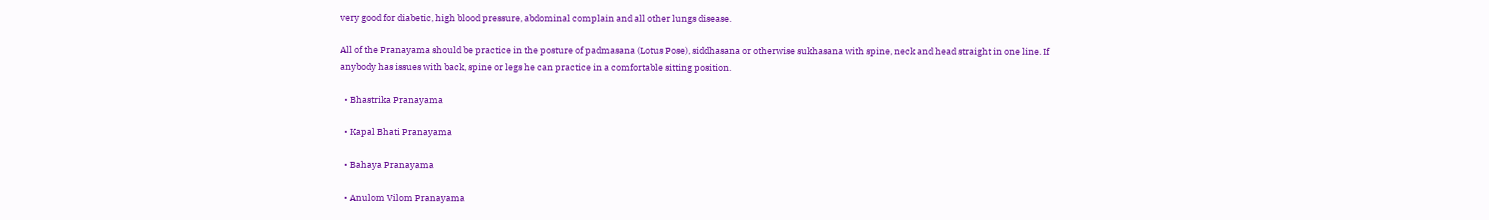very good for diabetic, high blood pressure, abdominal complain and all other lungs disease.

All of the Pranayama should be practice in the posture of padmasana (Lotus Pose), siddhasana or otherwise sukhasana with spine, neck and head straight in one line. If anybody has issues with back, spine or legs he can practice in a comfortable sitting position.

  • Bhastrika Pranayama

  • Kapal Bhati Pranayama

  • Bahaya Pranayama

  • Anulom Vilom Pranayama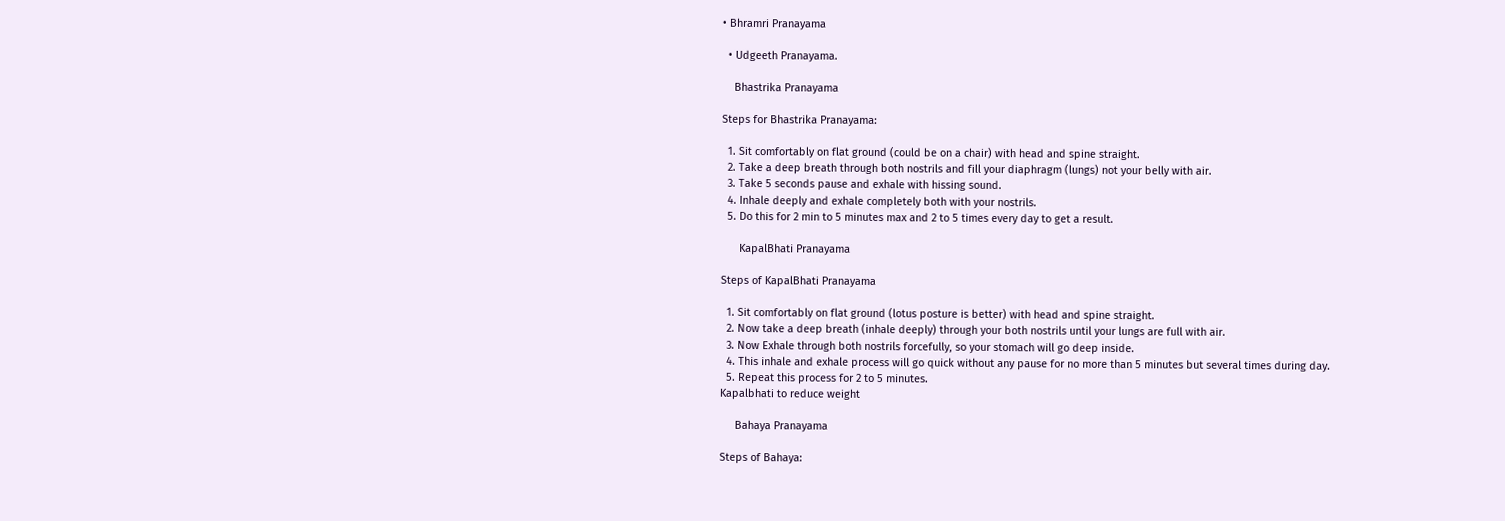• Bhramri Pranayama

  • Udgeeth Pranayama.

    Bhastrika Pranayama

Steps for Bhastrika Pranayama:

  1. Sit comfortably on flat ground (could be on a chair) with head and spine straight.
  2. Take a deep breath through both nostrils and fill your diaphragm (lungs) not your belly with air.
  3. Take 5 seconds pause and exhale with hissing sound.
  4. Inhale deeply and exhale completely both with your nostrils.
  5. Do this for 2 min to 5 minutes max and 2 to 5 times every day to get a result.

      KapalBhati Pranayama

Steps of KapalBhati Pranayama

  1. Sit comfortably on flat ground (lotus posture is better) with head and spine straight.
  2. Now take a deep breath (inhale deeply) through your both nostrils until your lungs are full with air.
  3. Now Exhale through both nostrils forcefully, so your stomach will go deep inside.
  4. This inhale and exhale process will go quick without any pause for no more than 5 minutes but several times during day.
  5. Repeat this process for 2 to 5 minutes.
Kapalbhati to reduce weight

     Bahaya Pranayama

Steps of Bahaya: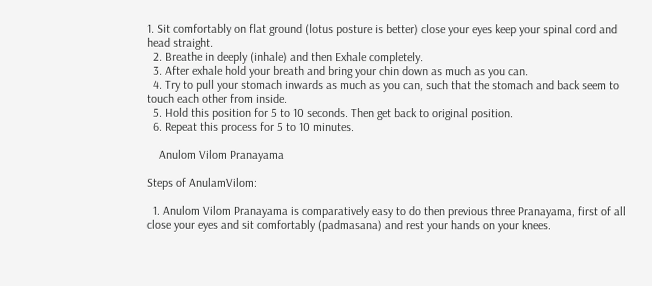1. Sit comfortably on flat ground (lotus posture is better) close your eyes keep your spinal cord and head straight.
  2. Breathe in deeply (inhale) and then Exhale completely.
  3. After exhale hold your breath and bring your chin down as much as you can.
  4. Try to pull your stomach inwards as much as you can, such that the stomach and back seem to touch each other from inside.
  5. Hold this position for 5 to 10 seconds. Then get back to original position.
  6. Repeat this process for 5 to 10 minutes.

    Anulom Vilom Pranayama

Steps of AnulamVilom:

  1. Anulom Vilom Pranayama is comparatively easy to do then previous three Pranayama, first of all close your eyes and sit comfortably (padmasana) and rest your hands on your knees.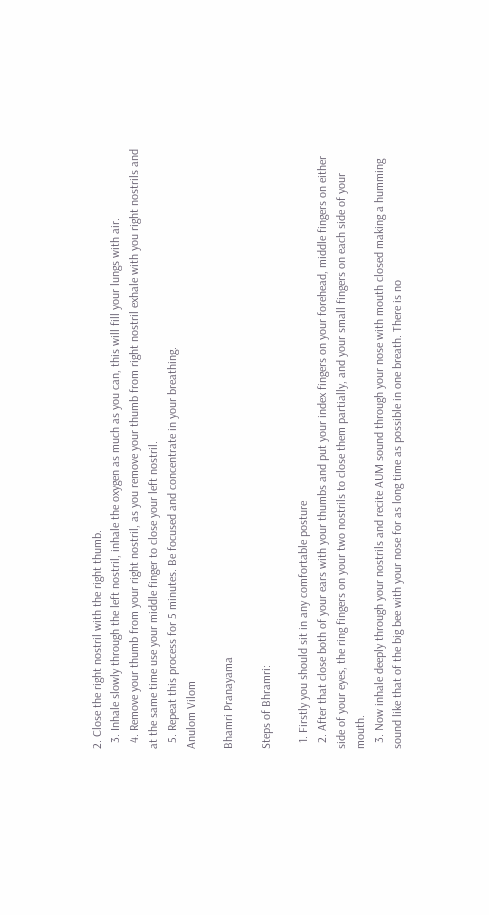2. Close the right nostril with the right thumb.
  3. Inhale slowly through the left nostril, inhale the oxygen as much as you can, this will fill your lungs with air.
  4. Remove your thumb from your right nostril, as you remove your thumb from right nostril exhale with you right nostrils and at the same time use your middle finger to close your left nostril.
  5. Repeat this process for 5 minutes. Be focused and concentrate in your breathing.
Anulom Vilom

Bhamri Pranayama

Steps of Bhramri:

  1. Firstly you should sit in any comfortable posture
  2. After that close both of your ears with your thumbs and put your index fingers on your forehead, middle fingers on either side of your eyes, the ring fingers on your two nostrils to close them partially, and your small fingers on each side of your mouth.
  3. Now inhale deeply through your nostrils and recite AUM sound through your nose with mouth closed making a humming sound like that of the big bee with your nose for as long time as possible in one breath. There is no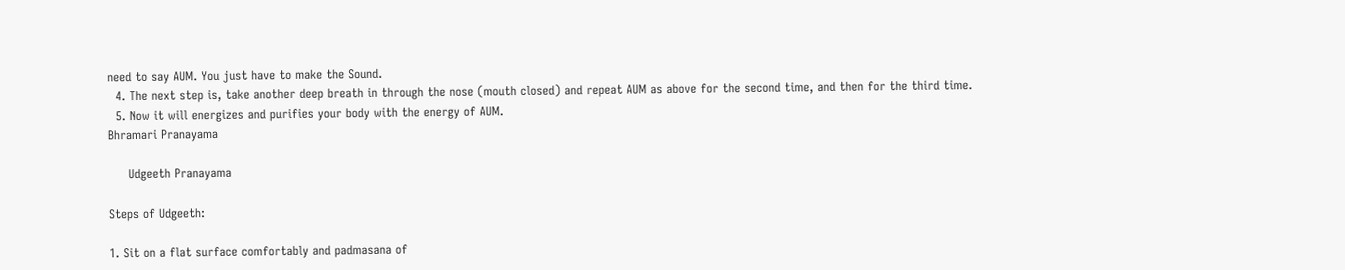need to say AUM. You just have to make the Sound.
  4. The next step is, take another deep breath in through the nose (mouth closed) and repeat AUM as above for the second time, and then for the third time.
  5. Now it will energizes and purifies your body with the energy of AUM.
Bhramari Pranayama

     Udgeeth Pranayama

Steps of Udgeeth:

1. Sit on a flat surface comfortably and padmasana of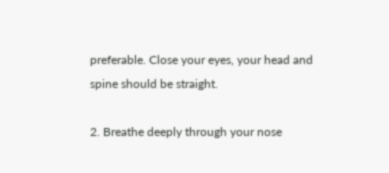preferable. Close your eyes, your head and spine should be straight.

2. Breathe deeply through your nose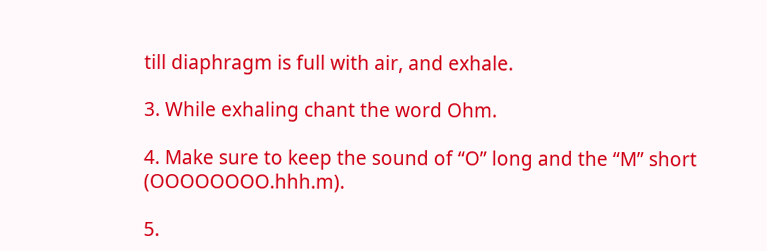till diaphragm is full with air, and exhale.

3. While exhaling chant the word Ohm.

4. Make sure to keep the sound of “O” long and the “M” short (OOOOOOOO.hhh.m).

5.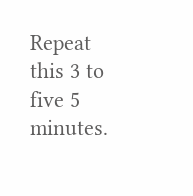Repeat this 3 to five 5 minutes.